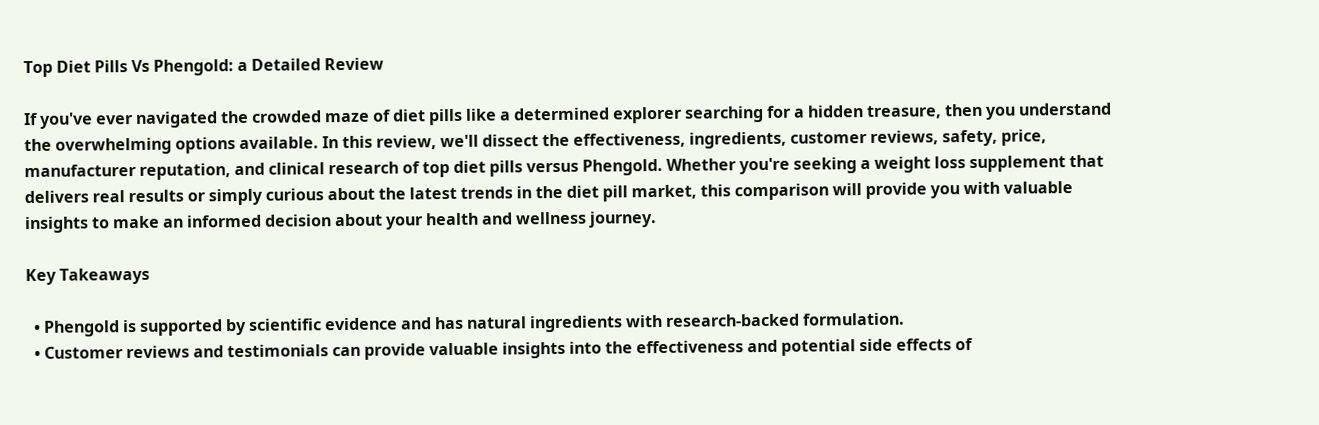Top Diet Pills Vs Phengold: a Detailed Review

If you've ever navigated the crowded maze of diet pills like a determined explorer searching for a hidden treasure, then you understand the overwhelming options available. In this review, we'll dissect the effectiveness, ingredients, customer reviews, safety, price, manufacturer reputation, and clinical research of top diet pills versus Phengold. Whether you're seeking a weight loss supplement that delivers real results or simply curious about the latest trends in the diet pill market, this comparison will provide you with valuable insights to make an informed decision about your health and wellness journey.

Key Takeaways

  • Phengold is supported by scientific evidence and has natural ingredients with research-backed formulation.
  • Customer reviews and testimonials can provide valuable insights into the effectiveness and potential side effects of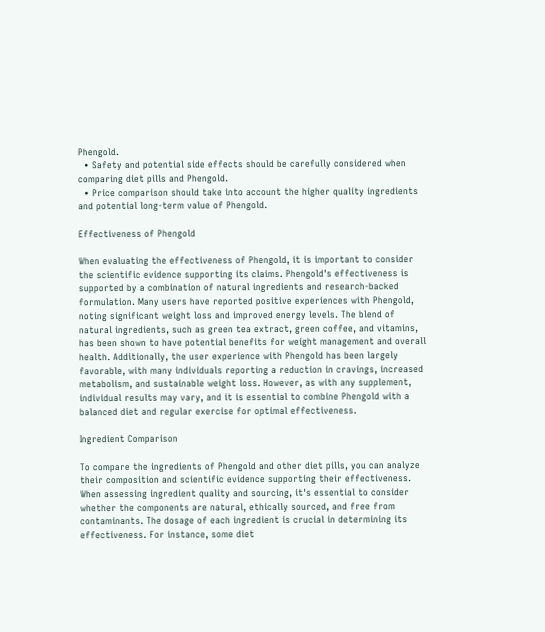Phengold.
  • Safety and potential side effects should be carefully considered when comparing diet pills and Phengold.
  • Price comparison should take into account the higher quality ingredients and potential long-term value of Phengold.

Effectiveness of Phengold

When evaluating the effectiveness of Phengold, it is important to consider the scientific evidence supporting its claims. Phengold's effectiveness is supported by a combination of natural ingredients and research-backed formulation. Many users have reported positive experiences with Phengold, noting significant weight loss and improved energy levels. The blend of natural ingredients, such as green tea extract, green coffee, and vitamins, has been shown to have potential benefits for weight management and overall health. Additionally, the user experience with Phengold has been largely favorable, with many individuals reporting a reduction in cravings, increased metabolism, and sustainable weight loss. However, as with any supplement, individual results may vary, and it is essential to combine Phengold with a balanced diet and regular exercise for optimal effectiveness.

Ingredient Comparison

To compare the ingredients of Phengold and other diet pills, you can analyze their composition and scientific evidence supporting their effectiveness. When assessing ingredient quality and sourcing, it's essential to consider whether the components are natural, ethically sourced, and free from contaminants. The dosage of each ingredient is crucial in determining its effectiveness. For instance, some diet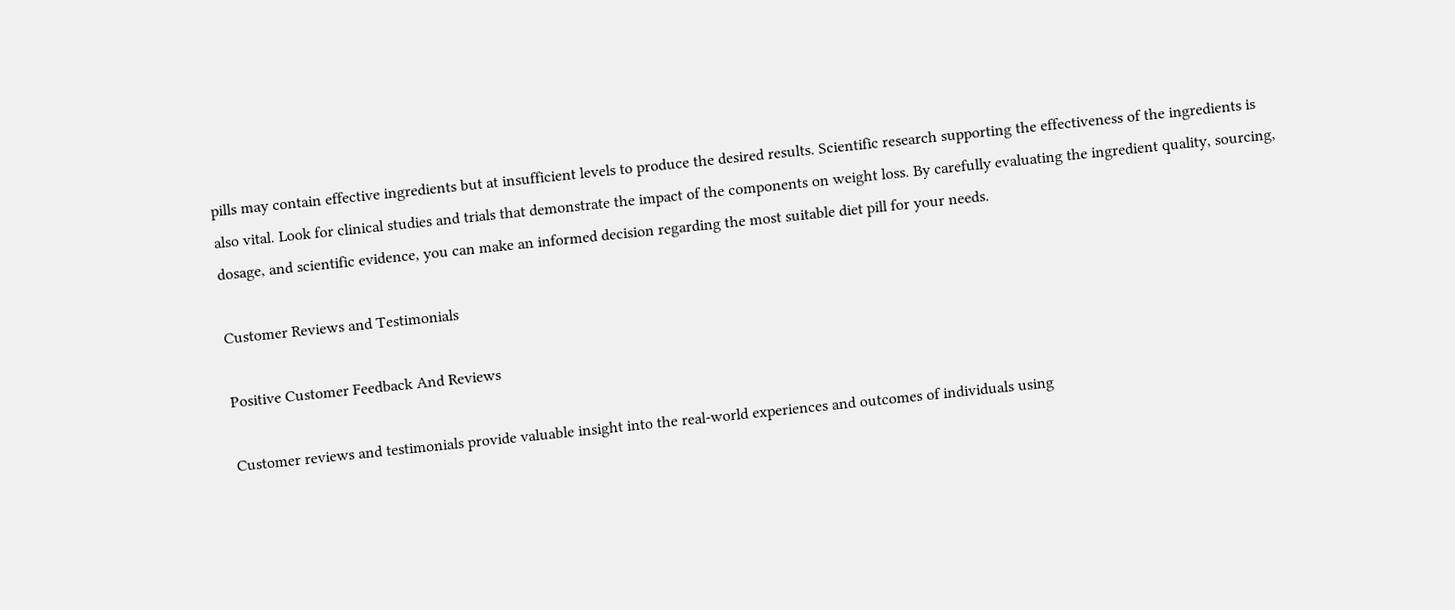pills may contain effective ingredients but at insufficient levels to produce the desired results. Scientific research supporting the effectiveness of the ingredients is also vital. Look for clinical studies and trials that demonstrate the impact of the components on weight loss. By carefully evaluating the ingredient quality, sourcing, dosage, and scientific evidence, you can make an informed decision regarding the most suitable diet pill for your needs.

Customer Reviews and Testimonials

Positive Customer Feedback And Reviews

Customer reviews and testimonials provide valuable insight into the real-world experiences and outcomes of individuals using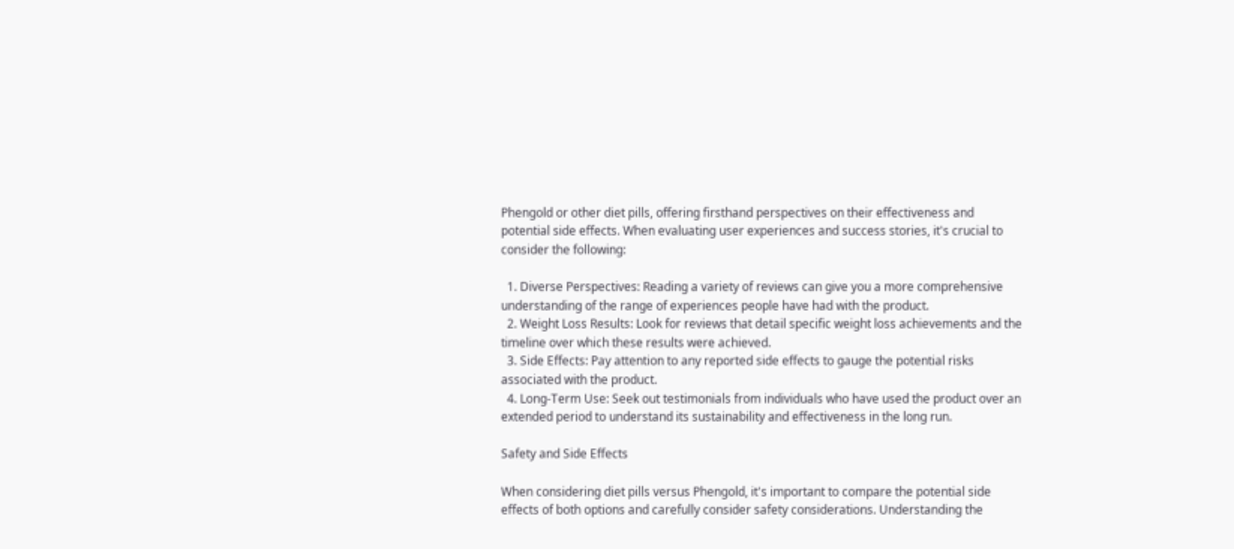Phengold or other diet pills, offering firsthand perspectives on their effectiveness and potential side effects. When evaluating user experiences and success stories, it's crucial to consider the following:

  1. Diverse Perspectives: Reading a variety of reviews can give you a more comprehensive understanding of the range of experiences people have had with the product.
  2. Weight Loss Results: Look for reviews that detail specific weight loss achievements and the timeline over which these results were achieved.
  3. Side Effects: Pay attention to any reported side effects to gauge the potential risks associated with the product.
  4. Long-Term Use: Seek out testimonials from individuals who have used the product over an extended period to understand its sustainability and effectiveness in the long run.

Safety and Side Effects

When considering diet pills versus Phengold, it's important to compare the potential side effects of both options and carefully consider safety considerations. Understanding the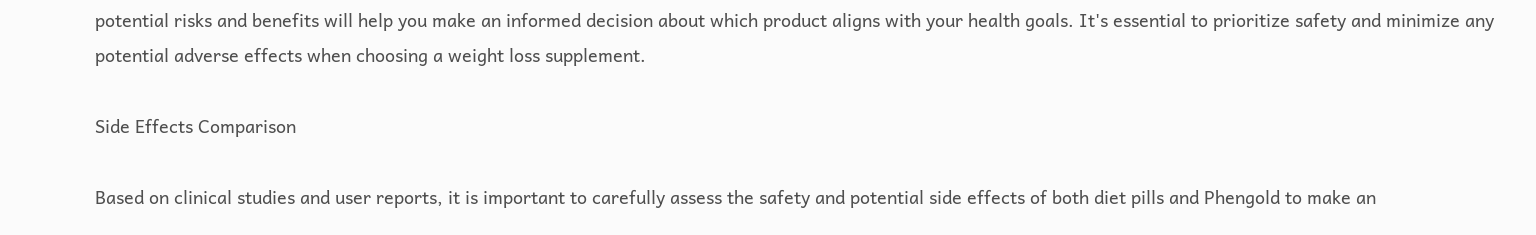potential risks and benefits will help you make an informed decision about which product aligns with your health goals. It's essential to prioritize safety and minimize any potential adverse effects when choosing a weight loss supplement.

Side Effects Comparison

Based on clinical studies and user reports, it is important to carefully assess the safety and potential side effects of both diet pills and Phengold to make an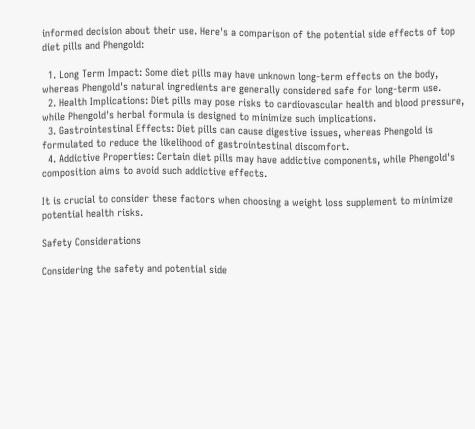informed decision about their use. Here's a comparison of the potential side effects of top diet pills and Phengold:

  1. Long Term Impact: Some diet pills may have unknown long-term effects on the body, whereas Phengold's natural ingredients are generally considered safe for long-term use.
  2. Health Implications: Diet pills may pose risks to cardiovascular health and blood pressure, while Phengold's herbal formula is designed to minimize such implications.
  3. Gastrointestinal Effects: Diet pills can cause digestive issues, whereas Phengold is formulated to reduce the likelihood of gastrointestinal discomfort.
  4. Addictive Properties: Certain diet pills may have addictive components, while Phengold's composition aims to avoid such addictive effects.

It is crucial to consider these factors when choosing a weight loss supplement to minimize potential health risks.

Safety Considerations

Considering the safety and potential side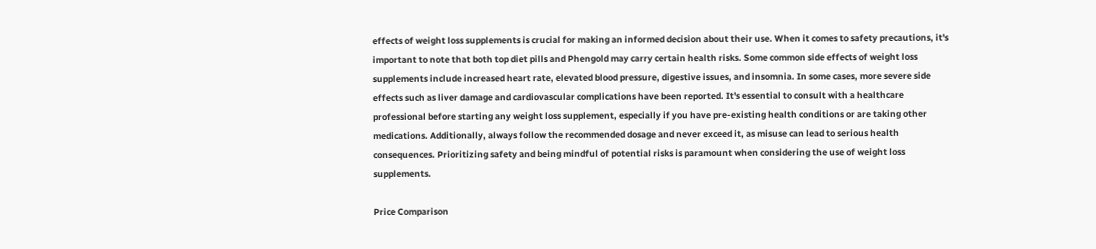effects of weight loss supplements is crucial for making an informed decision about their use. When it comes to safety precautions, it's important to note that both top diet pills and Phengold may carry certain health risks. Some common side effects of weight loss supplements include increased heart rate, elevated blood pressure, digestive issues, and insomnia. In some cases, more severe side effects such as liver damage and cardiovascular complications have been reported. It's essential to consult with a healthcare professional before starting any weight loss supplement, especially if you have pre-existing health conditions or are taking other medications. Additionally, always follow the recommended dosage and never exceed it, as misuse can lead to serious health consequences. Prioritizing safety and being mindful of potential risks is paramount when considering the use of weight loss supplements.

Price Comparison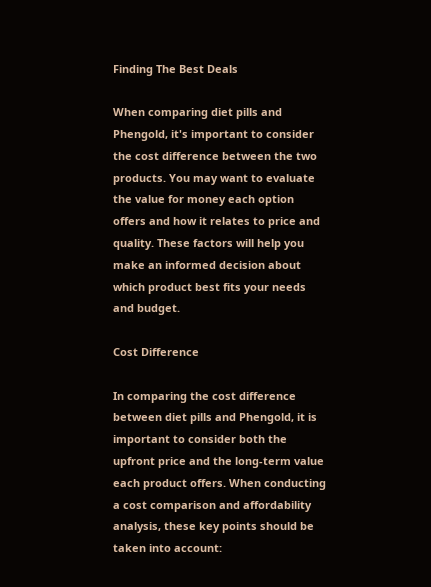Finding The Best Deals

When comparing diet pills and Phengold, it's important to consider the cost difference between the two products. You may want to evaluate the value for money each option offers and how it relates to price and quality. These factors will help you make an informed decision about which product best fits your needs and budget.

Cost Difference

In comparing the cost difference between diet pills and Phengold, it is important to consider both the upfront price and the long-term value each product offers. When conducting a cost comparison and affordability analysis, these key points should be taken into account: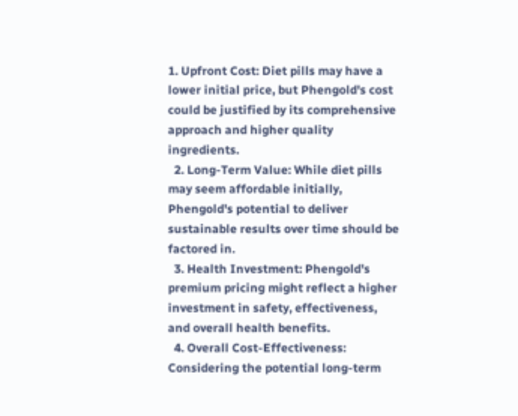1. Upfront Cost: Diet pills may have a lower initial price, but Phengold's cost could be justified by its comprehensive approach and higher quality ingredients.
  2. Long-Term Value: While diet pills may seem affordable initially, Phengold's potential to deliver sustainable results over time should be factored in.
  3. Health Investment: Phengold's premium pricing might reflect a higher investment in safety, effectiveness, and overall health benefits.
  4. Overall Cost-Effectiveness: Considering the potential long-term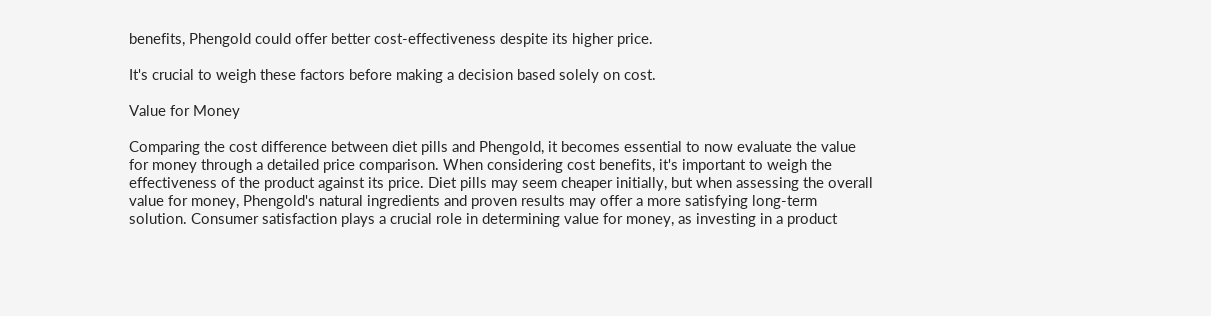benefits, Phengold could offer better cost-effectiveness despite its higher price.

It's crucial to weigh these factors before making a decision based solely on cost.

Value for Money

Comparing the cost difference between diet pills and Phengold, it becomes essential to now evaluate the value for money through a detailed price comparison. When considering cost benefits, it's important to weigh the effectiveness of the product against its price. Diet pills may seem cheaper initially, but when assessing the overall value for money, Phengold's natural ingredients and proven results may offer a more satisfying long-term solution. Consumer satisfaction plays a crucial role in determining value for money, as investing in a product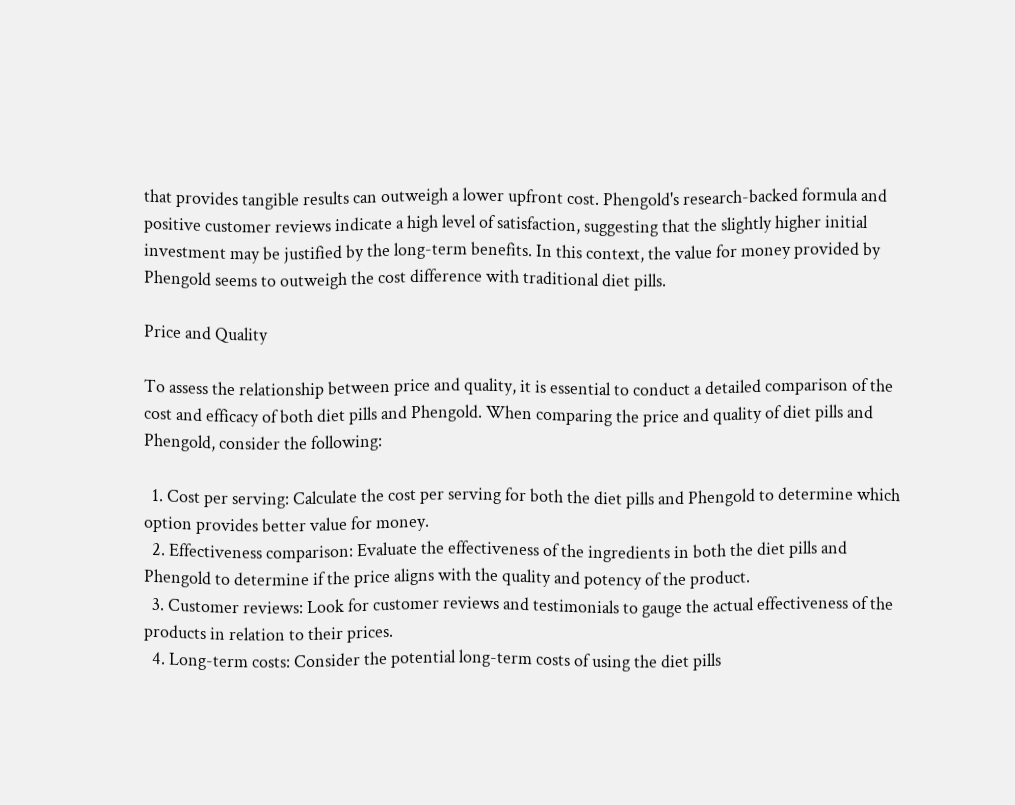that provides tangible results can outweigh a lower upfront cost. Phengold's research-backed formula and positive customer reviews indicate a high level of satisfaction, suggesting that the slightly higher initial investment may be justified by the long-term benefits. In this context, the value for money provided by Phengold seems to outweigh the cost difference with traditional diet pills.

Price and Quality

To assess the relationship between price and quality, it is essential to conduct a detailed comparison of the cost and efficacy of both diet pills and Phengold. When comparing the price and quality of diet pills and Phengold, consider the following:

  1. Cost per serving: Calculate the cost per serving for both the diet pills and Phengold to determine which option provides better value for money.
  2. Effectiveness comparison: Evaluate the effectiveness of the ingredients in both the diet pills and Phengold to determine if the price aligns with the quality and potency of the product.
  3. Customer reviews: Look for customer reviews and testimonials to gauge the actual effectiveness of the products in relation to their prices.
  4. Long-term costs: Consider the potential long-term costs of using the diet pills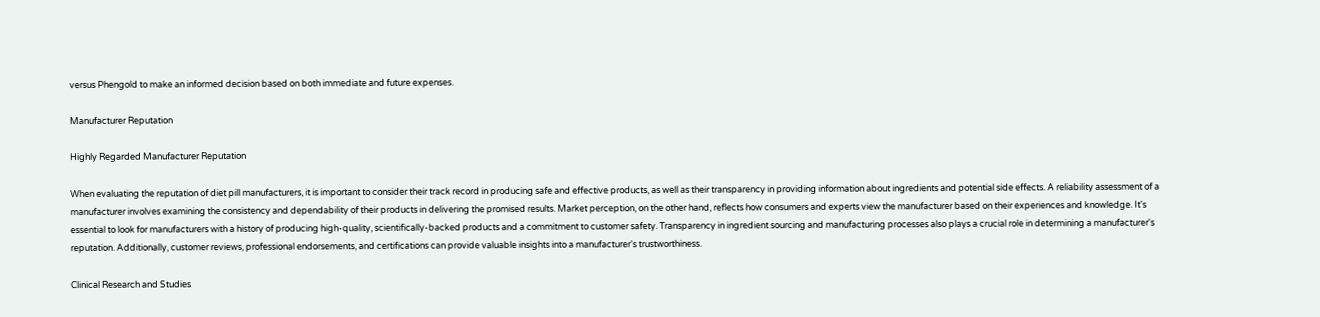versus Phengold to make an informed decision based on both immediate and future expenses.

Manufacturer Reputation

Highly Regarded Manufacturer Reputation

When evaluating the reputation of diet pill manufacturers, it is important to consider their track record in producing safe and effective products, as well as their transparency in providing information about ingredients and potential side effects. A reliability assessment of a manufacturer involves examining the consistency and dependability of their products in delivering the promised results. Market perception, on the other hand, reflects how consumers and experts view the manufacturer based on their experiences and knowledge. It's essential to look for manufacturers with a history of producing high-quality, scientifically-backed products and a commitment to customer safety. Transparency in ingredient sourcing and manufacturing processes also plays a crucial role in determining a manufacturer's reputation. Additionally, customer reviews, professional endorsements, and certifications can provide valuable insights into a manufacturer's trustworthiness.

Clinical Research and Studies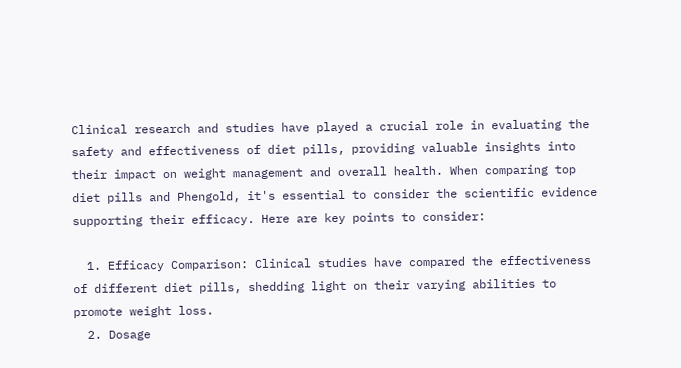Clinical research and studies have played a crucial role in evaluating the safety and effectiveness of diet pills, providing valuable insights into their impact on weight management and overall health. When comparing top diet pills and Phengold, it's essential to consider the scientific evidence supporting their efficacy. Here are key points to consider:

  1. Efficacy Comparison: Clinical studies have compared the effectiveness of different diet pills, shedding light on their varying abilities to promote weight loss.
  2. Dosage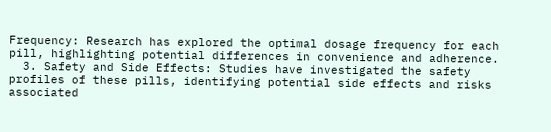Frequency: Research has explored the optimal dosage frequency for each pill, highlighting potential differences in convenience and adherence.
  3. Safety and Side Effects: Studies have investigated the safety profiles of these pills, identifying potential side effects and risks associated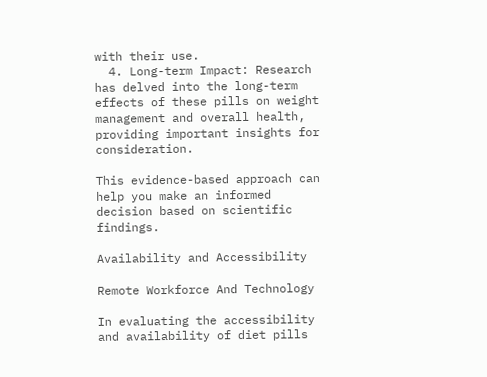with their use.
  4. Long-term Impact: Research has delved into the long-term effects of these pills on weight management and overall health, providing important insights for consideration.

This evidence-based approach can help you make an informed decision based on scientific findings.

Availability and Accessibility

Remote Workforce And Technology

In evaluating the accessibility and availability of diet pills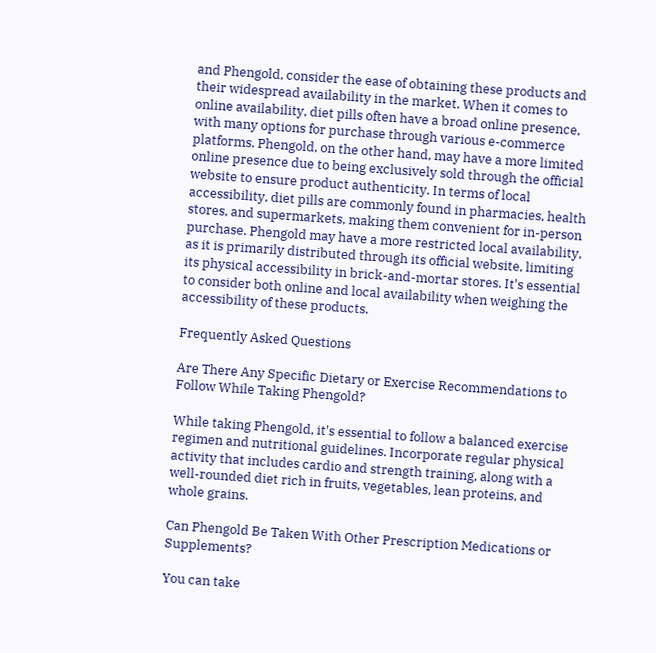and Phengold, consider the ease of obtaining these products and their widespread availability in the market. When it comes to online availability, diet pills often have a broad online presence, with many options for purchase through various e-commerce platforms. Phengold, on the other hand, may have a more limited online presence due to being exclusively sold through the official website to ensure product authenticity. In terms of local accessibility, diet pills are commonly found in pharmacies, health stores, and supermarkets, making them convenient for in-person purchase. Phengold may have a more restricted local availability, as it is primarily distributed through its official website, limiting its physical accessibility in brick-and-mortar stores. It's essential to consider both online and local availability when weighing the accessibility of these products.

Frequently Asked Questions

Are There Any Specific Dietary or Exercise Recommendations to Follow While Taking Phengold?

While taking Phengold, it's essential to follow a balanced exercise regimen and nutritional guidelines. Incorporate regular physical activity that includes cardio and strength training, along with a well-rounded diet rich in fruits, vegetables, lean proteins, and whole grains.

Can Phengold Be Taken With Other Prescription Medications or Supplements?

You can take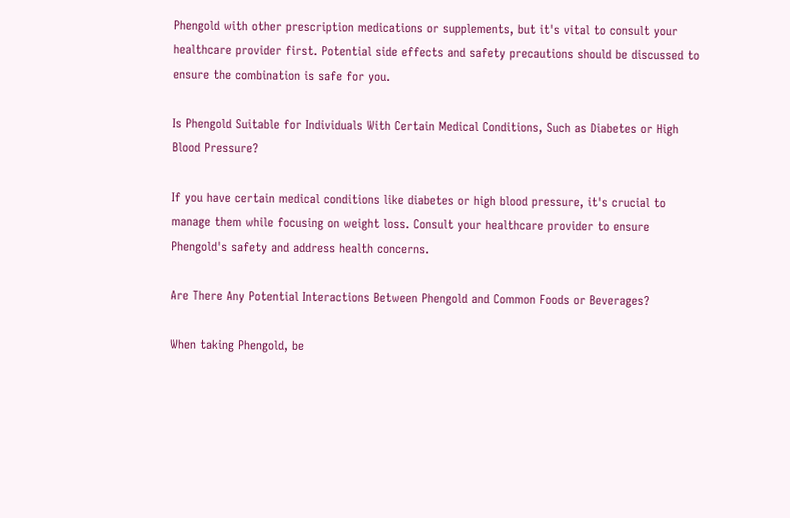Phengold with other prescription medications or supplements, but it's vital to consult your healthcare provider first. Potential side effects and safety precautions should be discussed to ensure the combination is safe for you.

Is Phengold Suitable for Individuals With Certain Medical Conditions, Such as Diabetes or High Blood Pressure?

If you have certain medical conditions like diabetes or high blood pressure, it's crucial to manage them while focusing on weight loss. Consult your healthcare provider to ensure Phengold's safety and address health concerns.

Are There Any Potential Interactions Between Phengold and Common Foods or Beverages?

When taking Phengold, be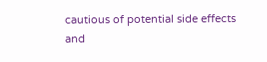cautious of potential side effects and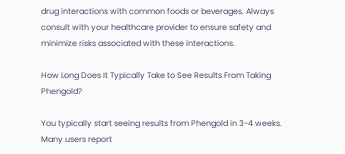drug interactions with common foods or beverages. Always consult with your healthcare provider to ensure safety and minimize risks associated with these interactions.

How Long Does It Typically Take to See Results From Taking Phengold?

You typically start seeing results from Phengold in 3-4 weeks. Many users report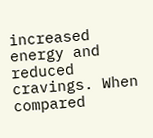increased energy and reduced cravings. When compared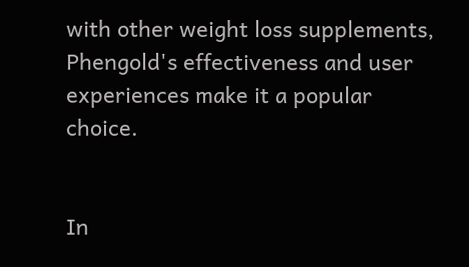with other weight loss supplements, Phengold's effectiveness and user experiences make it a popular choice.


In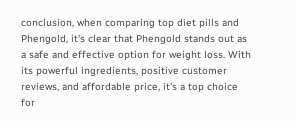conclusion, when comparing top diet pills and Phengold, it's clear that Phengold stands out as a safe and effective option for weight loss. With its powerful ingredients, positive customer reviews, and affordable price, it's a top choice for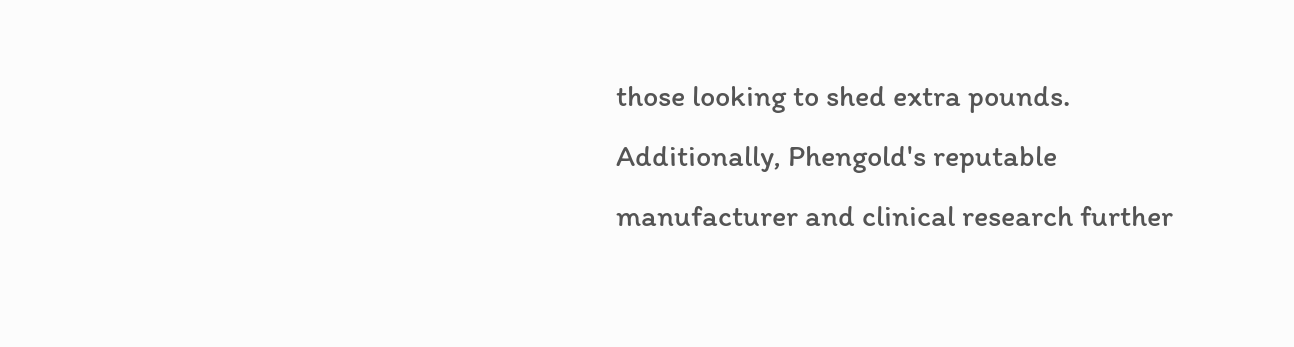those looking to shed extra pounds. Additionally, Phengold's reputable manufacturer and clinical research further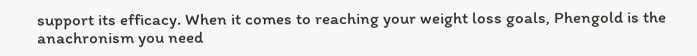support its efficacy. When it comes to reaching your weight loss goals, Phengold is the anachronism you need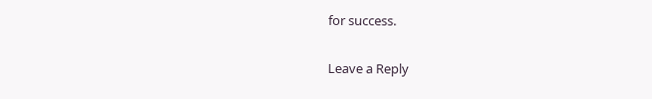for success.

Leave a Reply